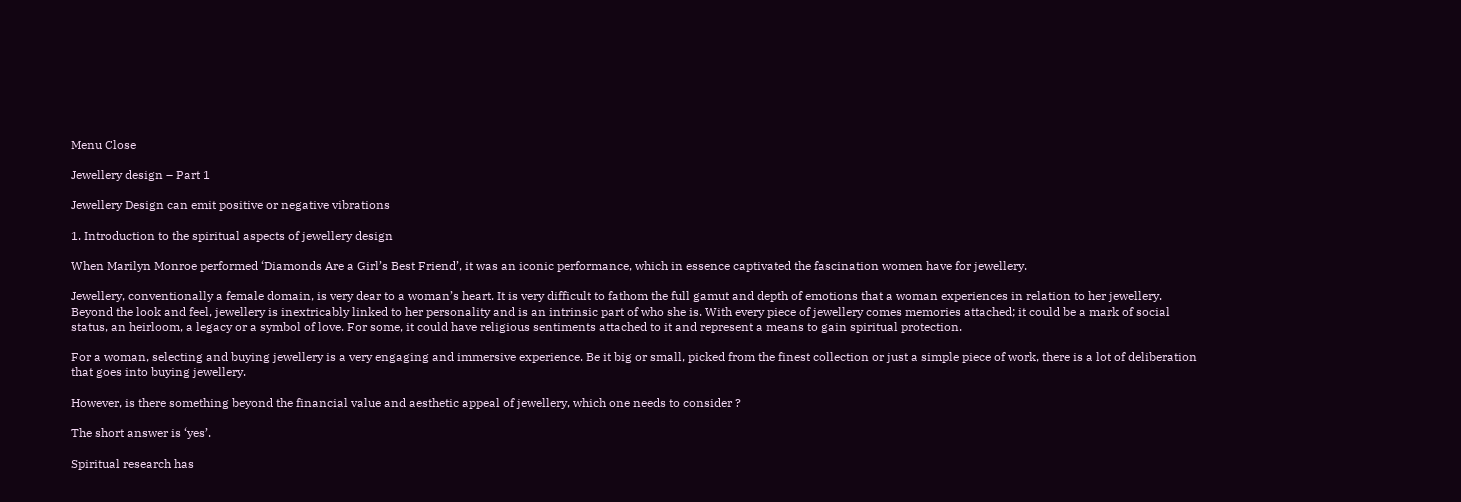Menu Close

Jewellery design – Part 1

Jewellery Design can emit positive or negative vibrations

1. Introduction to the spiritual aspects of jewellery design

When Marilyn Monroe performed ‘Diamonds Are a Girl’s Best Friend’, it was an iconic performance, which in essence captivated the fascination women have for jewellery.

Jewellery, conventionally a female domain, is very dear to a woman’s heart. It is very difficult to fathom the full gamut and depth of emotions that a woman experiences in relation to her jewellery. Beyond the look and feel, jewellery is inextricably linked to her personality and is an intrinsic part of who she is. With every piece of jewellery comes memories attached; it could be a mark of social status, an heirloom, a legacy or a symbol of love. For some, it could have religious sentiments attached to it and represent a means to gain spiritual protection.

For a woman, selecting and buying jewellery is a very engaging and immersive experience. Be it big or small, picked from the finest collection or just a simple piece of work, there is a lot of deliberation that goes into buying jewellery.

However, is there something beyond the financial value and aesthetic appeal of jewellery, which one needs to consider ?

The short answer is ‘yes’.

Spiritual research has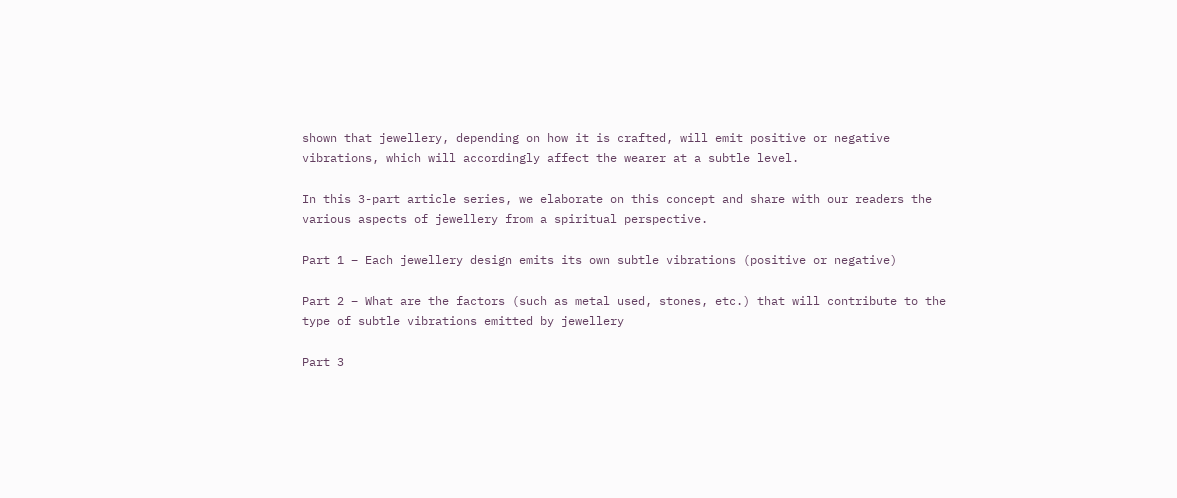shown that jewellery, depending on how it is crafted, will emit positive or negative vibrations, which will accordingly affect the wearer at a subtle level.

In this 3-part article series, we elaborate on this concept and share with our readers the various aspects of jewellery from a spiritual perspective.

Part 1 – Each jewellery design emits its own subtle vibrations (positive or negative)

Part 2 – What are the factors (such as metal used, stones, etc.) that will contribute to the type of subtle vibrations emitted by jewellery

Part 3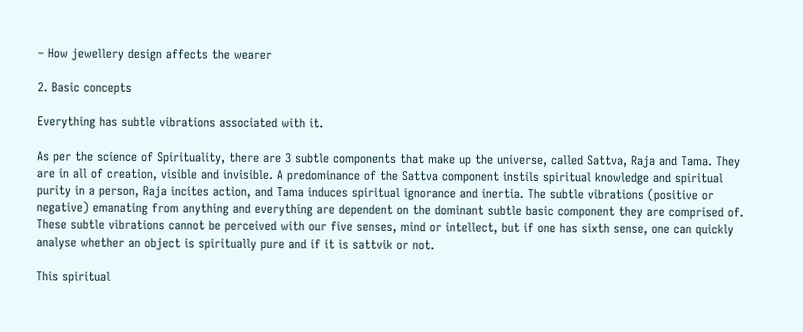– How jewellery design affects the wearer

2. Basic concepts

Everything has subtle vibrations associated with it.

As per the science of Spirituality, there are 3 subtle components that make up the universe, called Sattva, Raja and Tama. They are in all of creation, visible and invisible. A predominance of the Sattva component instils spiritual knowledge and spiritual purity in a person, Raja incites action, and Tama induces spiritual ignorance and inertia. The subtle vibrations (positive or negative) emanating from anything and everything are dependent on the dominant subtle basic component they are comprised of. These subtle vibrations cannot be perceived with our five senses, mind or intellect, but if one has sixth sense, one can quickly analyse whether an object is spiritually pure and if it is sattvik or not.

This spiritual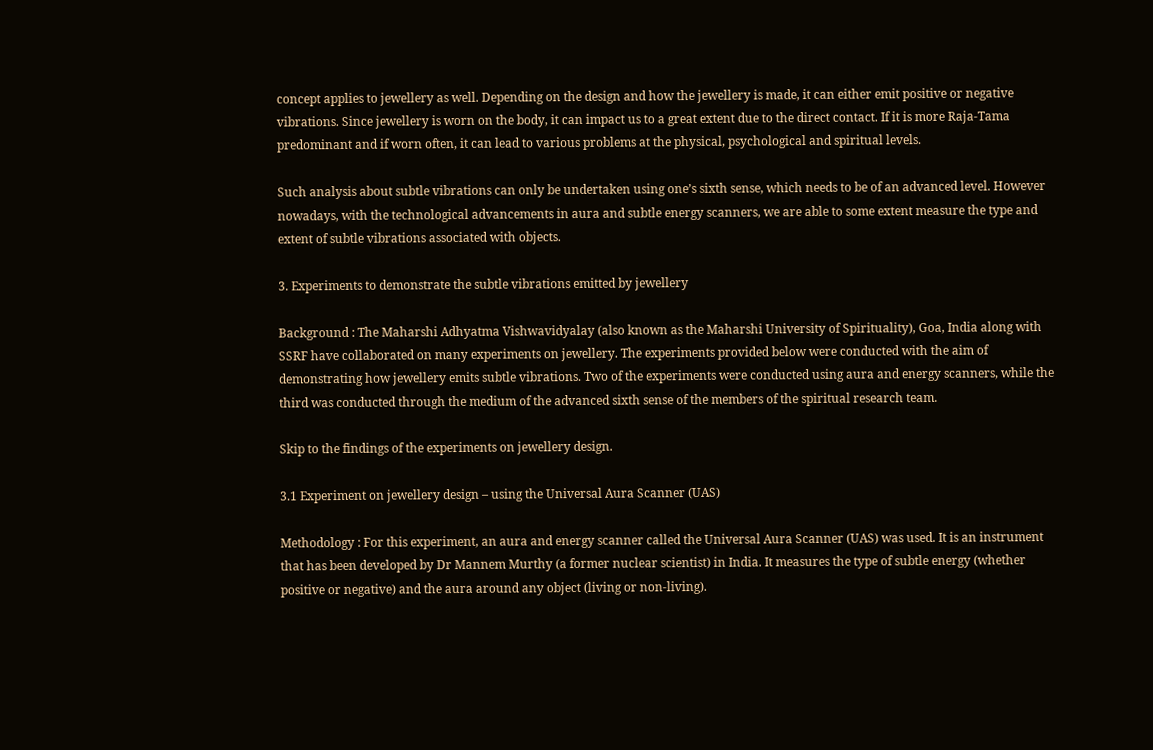concept applies to jewellery as well. Depending on the design and how the jewellery is made, it can either emit positive or negative vibrations. Since jewellery is worn on the body, it can impact us to a great extent due to the direct contact. If it is more Raja-Tama predominant and if worn often, it can lead to various problems at the physical, psychological and spiritual levels.

Such analysis about subtle vibrations can only be undertaken using one’s sixth sense, which needs to be of an advanced level. However nowadays, with the technological advancements in aura and subtle energy scanners, we are able to some extent measure the type and extent of subtle vibrations associated with objects.

3. Experiments to demonstrate the subtle vibrations emitted by jewellery

Background : The Maharshi Adhyatma Vishwavidyalay (also known as the Maharshi University of Spirituality), Goa, India along with SSRF have collaborated on many experiments on jewellery. The experiments provided below were conducted with the aim of demonstrating how jewellery emits subtle vibrations. Two of the experiments were conducted using aura and energy scanners, while the third was conducted through the medium of the advanced sixth sense of the members of the spiritual research team.

Skip to the findings of the experiments on jewellery design.

3.1 Experiment on jewellery design – using the Universal Aura Scanner (UAS)

Methodology : For this experiment, an aura and energy scanner called the Universal Aura Scanner (UAS) was used. It is an instrument that has been developed by Dr Mannem Murthy (a former nuclear scientist) in India. It measures the type of subtle energy (whether positive or negative) and the aura around any object (living or non-living).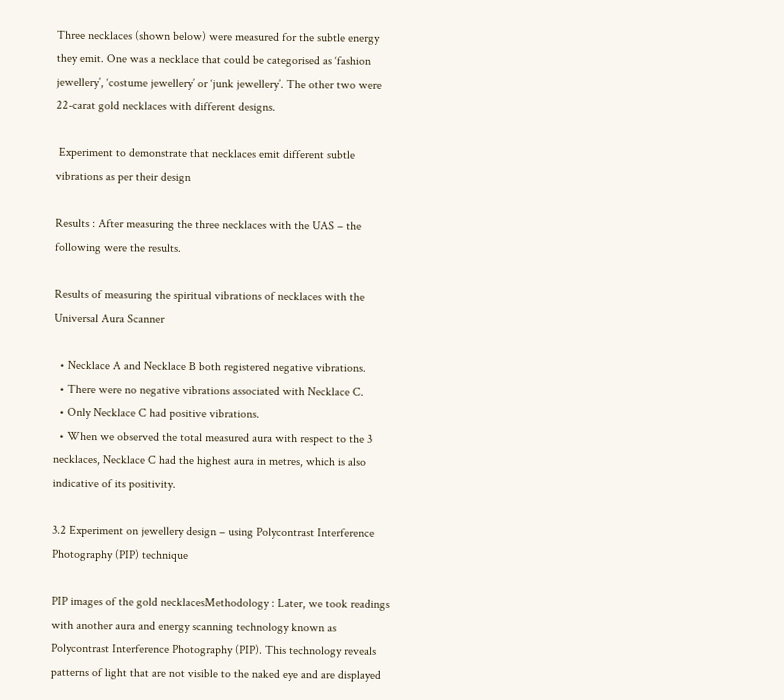Three necklaces (shown below) were measured for the subtle energy they emit. One was a necklace that could be categorised as ‘fashion jewellery’, ‘costume jewellery’ or ‘junk jewellery’. The other two were 22-carat gold necklaces with different designs.

 Experiment to demonstrate that necklaces emit different subtle vibrations as per their design

Results : After measuring the three necklaces with the UAS – the following were the results.

Results of measuring the spiritual vibrations of necklaces with the Universal Aura Scanner

  • Necklace A and Necklace B both registered negative vibrations.
  • There were no negative vibrations associated with Necklace C.
  • Only Necklace C had positive vibrations.
  • When we observed the total measured aura with respect to the 3 necklaces, Necklace C had the highest aura in metres, which is also indicative of its positivity.

3.2 Experiment on jewellery design – using Polycontrast Interference Photography (PIP) technique

PIP images of the gold necklacesMethodology : Later, we took readings with another aura and energy scanning technology known as Polycontrast Interference Photography (PIP). This technology reveals patterns of light that are not visible to the naked eye and are displayed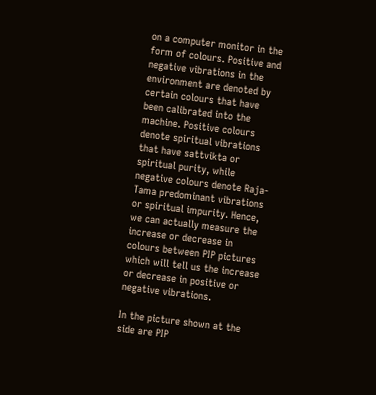on a computer monitor in the form of colours. Positive and negative vibrations in the environment are denoted by certain colours that have been calibrated into the machine. Positive colours denote spiritual vibrations that have sattvikta or spiritual purity, while negative colours denote Raja-Tama predominant vibrations or spiritual impurity. Hence, we can actually measure the increase or decrease in colours between PIP pictures which will tell us the increase or decrease in positive or negative vibrations.

In the picture shown at the side are PIP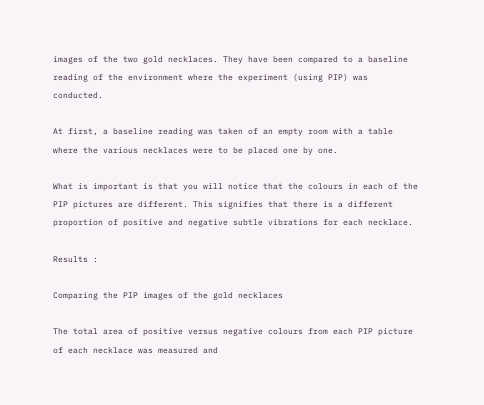images of the two gold necklaces. They have been compared to a baseline reading of the environment where the experiment (using PIP) was conducted.

At first, a baseline reading was taken of an empty room with a table where the various necklaces were to be placed one by one.

What is important is that you will notice that the colours in each of the PIP pictures are different. This signifies that there is a different proportion of positive and negative subtle vibrations for each necklace.

Results :

Comparing the PIP images of the gold necklaces

The total area of positive versus negative colours from each PIP picture of each necklace was measured and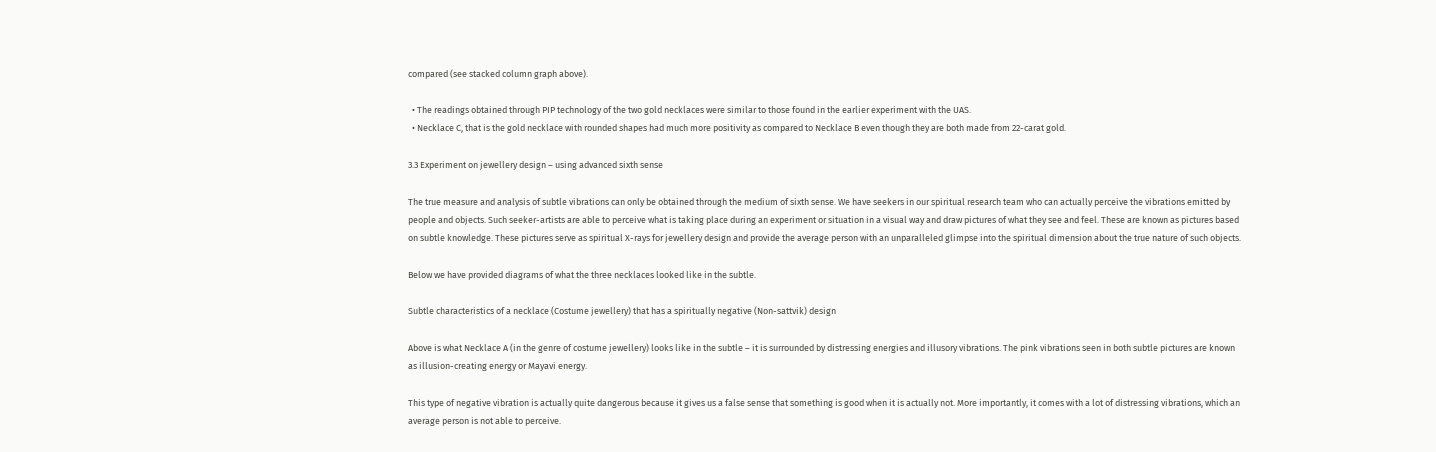compared (see stacked column graph above).

  • The readings obtained through PIP technology of the two gold necklaces were similar to those found in the earlier experiment with the UAS.
  • Necklace C, that is the gold necklace with rounded shapes had much more positivity as compared to Necklace B even though they are both made from 22-carat gold.

3.3 Experiment on jewellery design – using advanced sixth sense

The true measure and analysis of subtle vibrations can only be obtained through the medium of sixth sense. We have seekers in our spiritual research team who can actually perceive the vibrations emitted by people and objects. Such seeker-artists are able to perceive what is taking place during an experiment or situation in a visual way and draw pictures of what they see and feel. These are known as pictures based on subtle knowledge. These pictures serve as spiritual X-rays for jewellery design and provide the average person with an unparalleled glimpse into the spiritual dimension about the true nature of such objects.

Below we have provided diagrams of what the three necklaces looked like in the subtle.

Subtle characteristics of a necklace (Costume jewellery) that has a spiritually negative (Non-sattvik) design

Above is what Necklace A (in the genre of costume jewellery) looks like in the subtle – it is surrounded by distressing energies and illusory vibrations. The pink vibrations seen in both subtle pictures are known as illusion-creating energy or Mayavi energy.

This type of negative vibration is actually quite dangerous because it gives us a false sense that something is good when it is actually not. More importantly, it comes with a lot of distressing vibrations, which an average person is not able to perceive.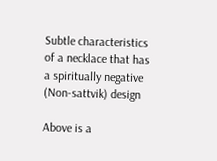Subtle characteristics of a necklace that has a spiritually negative (Non-sattvik) design

Above is a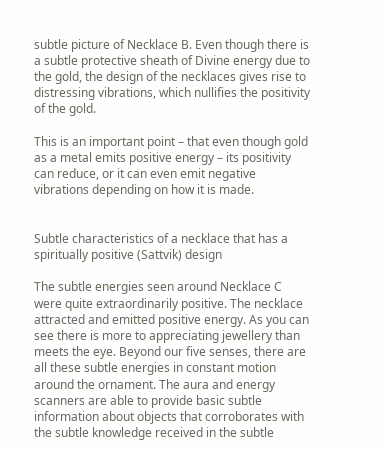subtle picture of Necklace B. Even though there is a subtle protective sheath of Divine energy due to the gold, the design of the necklaces gives rise to distressing vibrations, which nullifies the positivity of the gold.

This is an important point – that even though gold as a metal emits positive energy – its positivity can reduce, or it can even emit negative vibrations depending on how it is made.


Subtle characteristics of a necklace that has a spiritually positive (Sattvik) design

The subtle energies seen around Necklace C were quite extraordinarily positive. The necklace attracted and emitted positive energy. As you can see there is more to appreciating jewellery than meets the eye. Beyond our five senses, there are all these subtle energies in constant motion around the ornament. The aura and energy scanners are able to provide basic subtle information about objects that corroborates with the subtle knowledge received in the subtle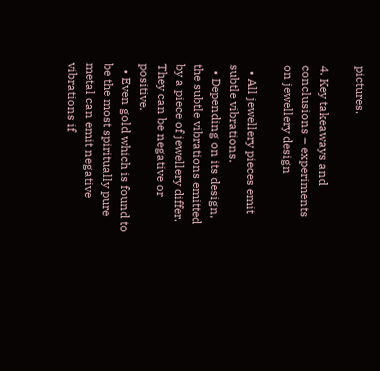pictures.

4. Key takeaways and conclusions – experiments on jewellery design

  • All jewellery pieces emit subtle vibrations.
  • Depending on its design, the subtle vibrations emitted by a piece of jewellery differ. They can be negative or positive.
  • Even gold which is found to be the most spiritually pure metal can emit negative vibrations if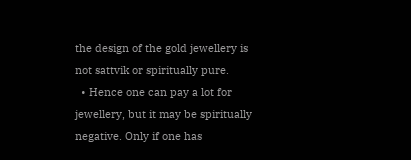the design of the gold jewellery is not sattvik or spiritually pure.
  • Hence one can pay a lot for jewellery, but it may be spiritually negative. Only if one has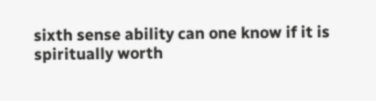sixth sense ability can one know if it is spiritually worth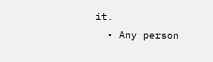it.
  • Any person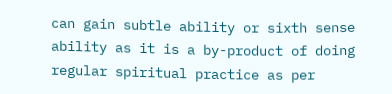can gain subtle ability or sixth sense ability as it is a by-product of doing regular spiritual practice as per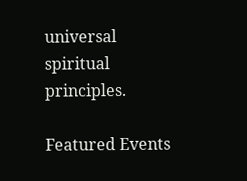universal spiritual principles.

Featured Events